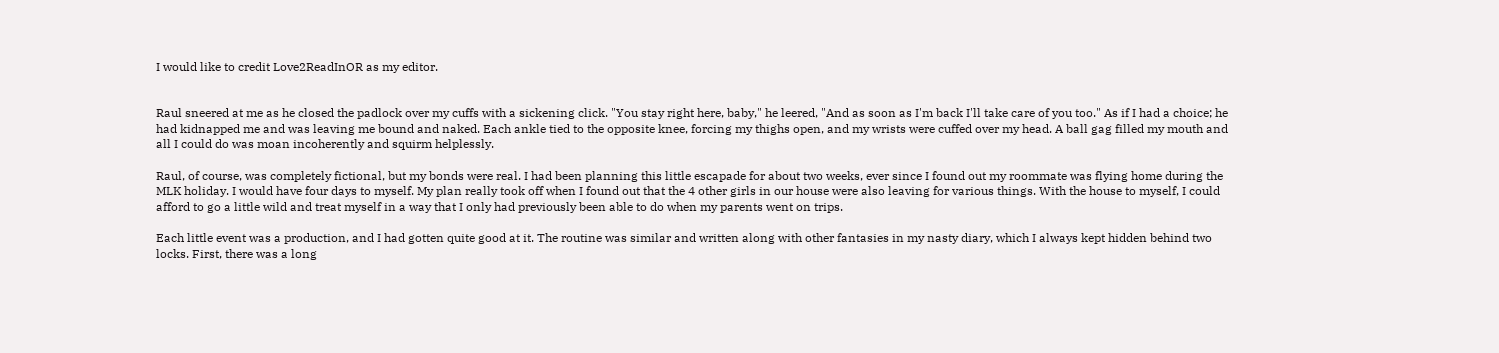I would like to credit Love2ReadInOR as my editor.


Raul sneered at me as he closed the padlock over my cuffs with a sickening click. "You stay right here, baby," he leered, "And as soon as I'm back I'll take care of you too." As if I had a choice; he had kidnapped me and was leaving me bound and naked. Each ankle tied to the opposite knee, forcing my thighs open, and my wrists were cuffed over my head. A ball gag filled my mouth and all I could do was moan incoherently and squirm helplessly.

Raul, of course, was completely fictional, but my bonds were real. I had been planning this little escapade for about two weeks, ever since I found out my roommate was flying home during the MLK holiday. I would have four days to myself. My plan really took off when I found out that the 4 other girls in our house were also leaving for various things. With the house to myself, I could afford to go a little wild and treat myself in a way that I only had previously been able to do when my parents went on trips.

Each little event was a production, and I had gotten quite good at it. The routine was similar and written along with other fantasies in my nasty diary, which I always kept hidden behind two locks. First, there was a long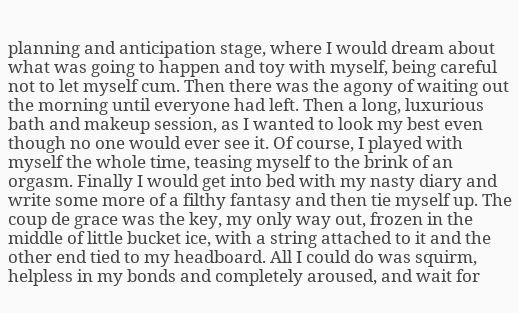planning and anticipation stage, where I would dream about what was going to happen and toy with myself, being careful not to let myself cum. Then there was the agony of waiting out the morning until everyone had left. Then a long, luxurious bath and makeup session, as I wanted to look my best even though no one would ever see it. Of course, I played with myself the whole time, teasing myself to the brink of an orgasm. Finally I would get into bed with my nasty diary and write some more of a filthy fantasy and then tie myself up. The coup de grace was the key, my only way out, frozen in the middle of little bucket ice, with a string attached to it and the other end tied to my headboard. All I could do was squirm, helpless in my bonds and completely aroused, and wait for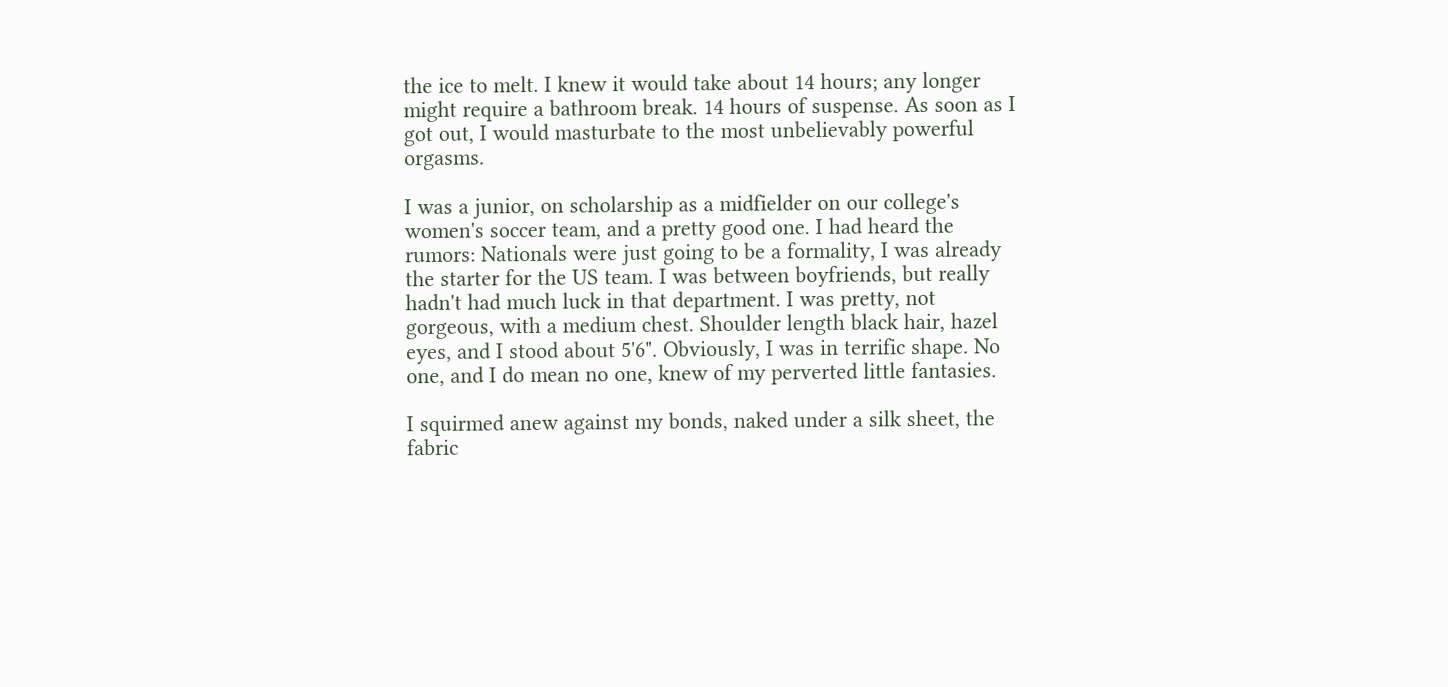the ice to melt. I knew it would take about 14 hours; any longer might require a bathroom break. 14 hours of suspense. As soon as I got out, I would masturbate to the most unbelievably powerful orgasms.

I was a junior, on scholarship as a midfielder on our college's women's soccer team, and a pretty good one. I had heard the rumors: Nationals were just going to be a formality, I was already the starter for the US team. I was between boyfriends, but really hadn't had much luck in that department. I was pretty, not gorgeous, with a medium chest. Shoulder length black hair, hazel eyes, and I stood about 5'6". Obviously, I was in terrific shape. No one, and I do mean no one, knew of my perverted little fantasies.

I squirmed anew against my bonds, naked under a silk sheet, the fabric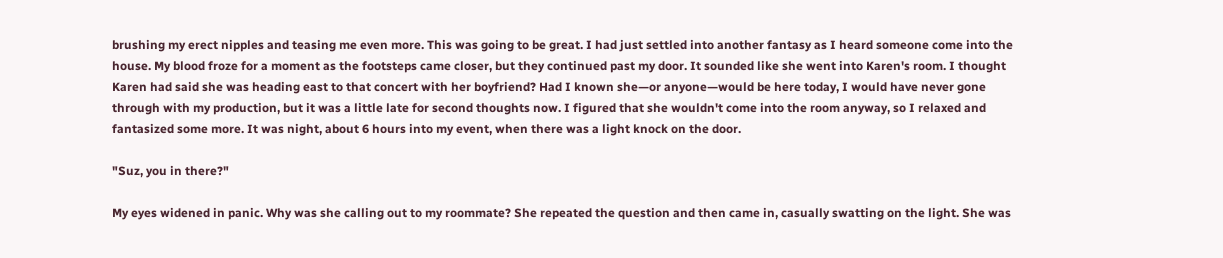brushing my erect nipples and teasing me even more. This was going to be great. I had just settled into another fantasy as I heard someone come into the house. My blood froze for a moment as the footsteps came closer, but they continued past my door. It sounded like she went into Karen's room. I thought Karen had said she was heading east to that concert with her boyfriend? Had I known she—or anyone—would be here today, I would have never gone through with my production, but it was a little late for second thoughts now. I figured that she wouldn't come into the room anyway, so I relaxed and fantasized some more. It was night, about 6 hours into my event, when there was a light knock on the door.

"Suz, you in there?"

My eyes widened in panic. Why was she calling out to my roommate? She repeated the question and then came in, casually swatting on the light. She was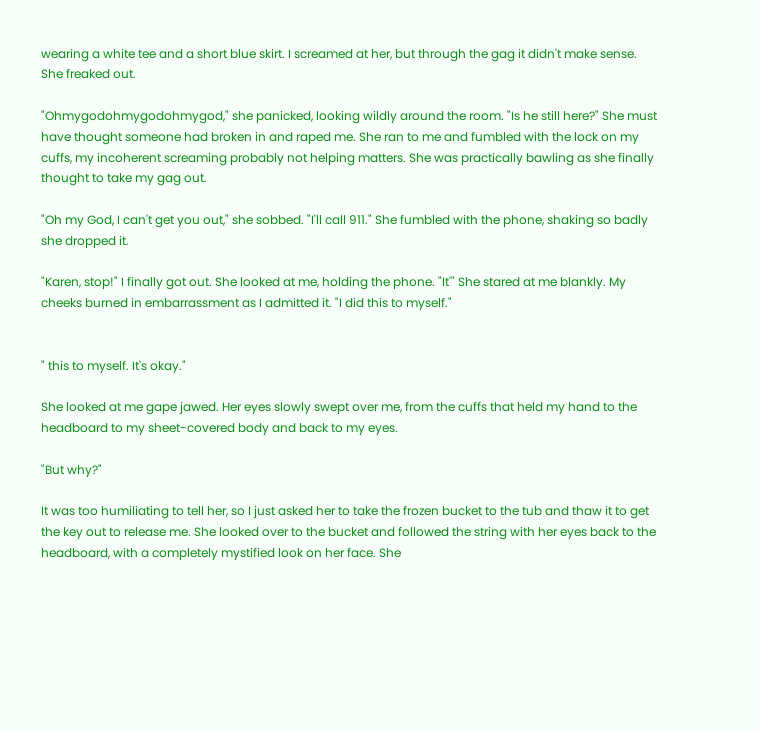wearing a white tee and a short blue skirt. I screamed at her, but through the gag it didn't make sense. She freaked out.

"Ohmygodohmygodohmygod," she panicked, looking wildly around the room. "Is he still here?" She must have thought someone had broken in and raped me. She ran to me and fumbled with the lock on my cuffs, my incoherent screaming probably not helping matters. She was practically bawling as she finally thought to take my gag out.

"Oh my God, I can't get you out," she sobbed. "I'll call 911." She fumbled with the phone, shaking so badly she dropped it.

"Karen, stop!" I finally got out. She looked at me, holding the phone. "It'" She stared at me blankly. My cheeks burned in embarrassment as I admitted it. "I did this to myself."


" this to myself. It's okay."

She looked at me gape jawed. Her eyes slowly swept over me, from the cuffs that held my hand to the headboard to my sheet-covered body and back to my eyes.

"But why?"

It was too humiliating to tell her, so I just asked her to take the frozen bucket to the tub and thaw it to get the key out to release me. She looked over to the bucket and followed the string with her eyes back to the headboard, with a completely mystified look on her face. She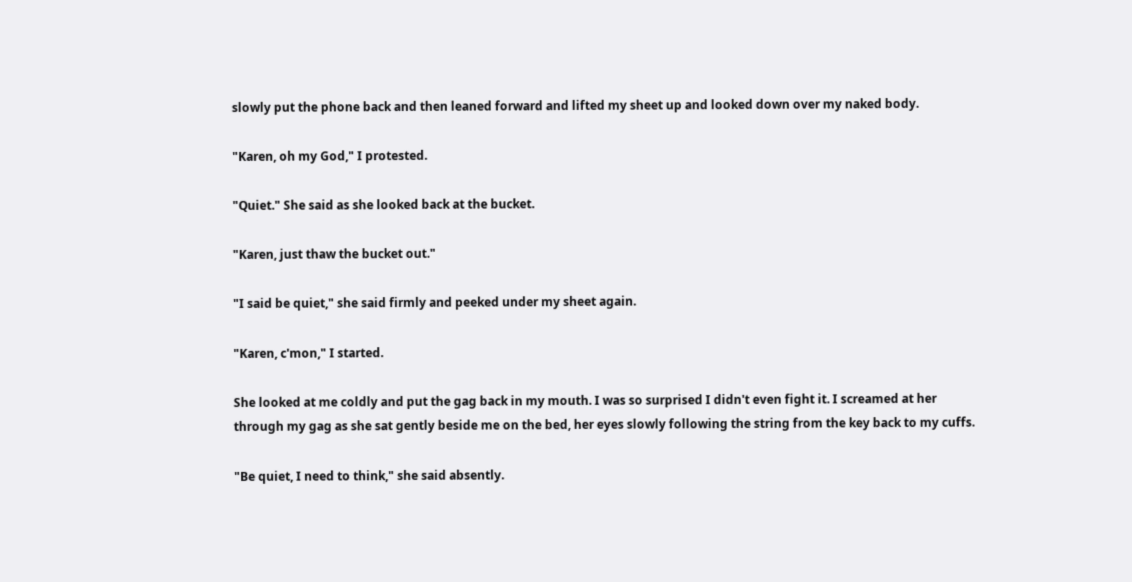slowly put the phone back and then leaned forward and lifted my sheet up and looked down over my naked body.

"Karen, oh my God," I protested.

"Quiet." She said as she looked back at the bucket.

"Karen, just thaw the bucket out."

"I said be quiet," she said firmly and peeked under my sheet again.

"Karen, c'mon," I started.

She looked at me coldly and put the gag back in my mouth. I was so surprised I didn't even fight it. I screamed at her through my gag as she sat gently beside me on the bed, her eyes slowly following the string from the key back to my cuffs.

"Be quiet, I need to think," she said absently.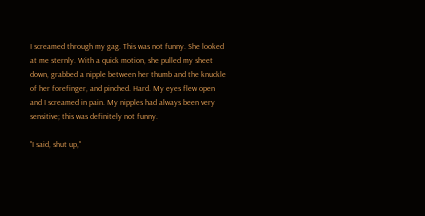I screamed through my gag. This was not funny. She looked at me sternly. With a quick motion, she pulled my sheet down, grabbed a nipple between her thumb and the knuckle of her forefinger, and pinched. Hard. My eyes flew open and I screamed in pain. My nipples had always been very sensitive; this was definitely not funny.

"I said, shut up,"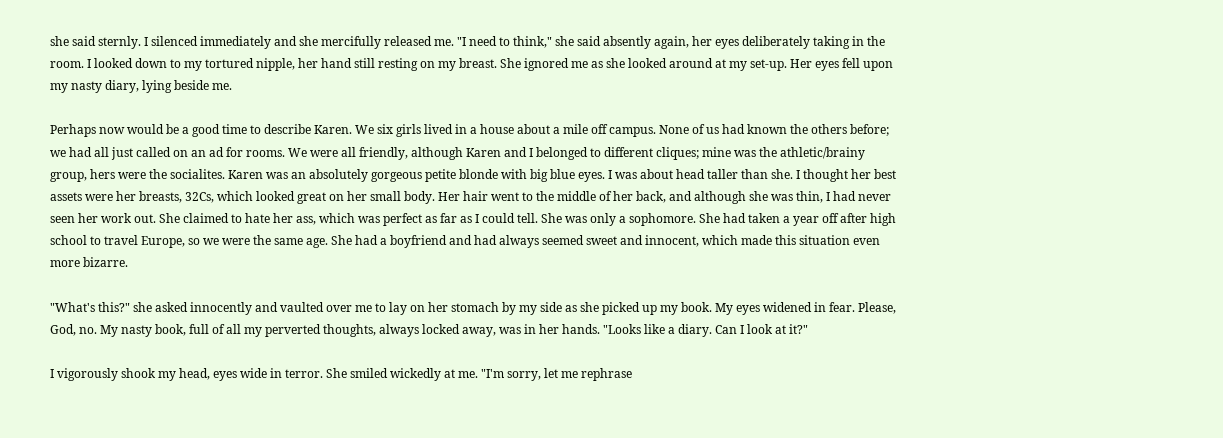she said sternly. I silenced immediately and she mercifully released me. "I need to think," she said absently again, her eyes deliberately taking in the room. I looked down to my tortured nipple, her hand still resting on my breast. She ignored me as she looked around at my set-up. Her eyes fell upon my nasty diary, lying beside me.

Perhaps now would be a good time to describe Karen. We six girls lived in a house about a mile off campus. None of us had known the others before; we had all just called on an ad for rooms. We were all friendly, although Karen and I belonged to different cliques; mine was the athletic/brainy group, hers were the socialites. Karen was an absolutely gorgeous petite blonde with big blue eyes. I was about head taller than she. I thought her best assets were her breasts, 32Cs, which looked great on her small body. Her hair went to the middle of her back, and although she was thin, I had never seen her work out. She claimed to hate her ass, which was perfect as far as I could tell. She was only a sophomore. She had taken a year off after high school to travel Europe, so we were the same age. She had a boyfriend and had always seemed sweet and innocent, which made this situation even more bizarre.

"What's this?" she asked innocently and vaulted over me to lay on her stomach by my side as she picked up my book. My eyes widened in fear. Please, God, no. My nasty book, full of all my perverted thoughts, always locked away, was in her hands. "Looks like a diary. Can I look at it?"

I vigorously shook my head, eyes wide in terror. She smiled wickedly at me. "I'm sorry, let me rephrase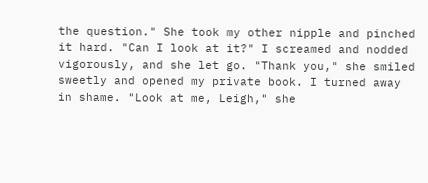the question." She took my other nipple and pinched it hard. "Can I look at it?" I screamed and nodded vigorously, and she let go. "Thank you," she smiled sweetly and opened my private book. I turned away in shame. "Look at me, Leigh," she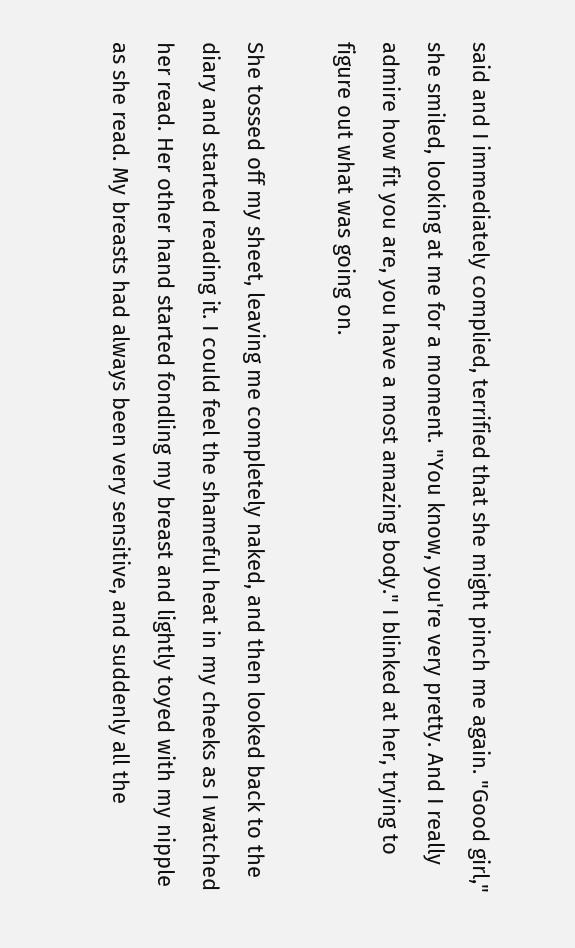said and I immediately complied, terrified that she might pinch me again. "Good girl," she smiled, looking at me for a moment. "You know, you're very pretty. And I really admire how fit you are, you have a most amazing body." I blinked at her, trying to figure out what was going on.

She tossed off my sheet, leaving me completely naked, and then looked back to the diary and started reading it. I could feel the shameful heat in my cheeks as I watched her read. Her other hand started fondling my breast and lightly toyed with my nipple as she read. My breasts had always been very sensitive, and suddenly all the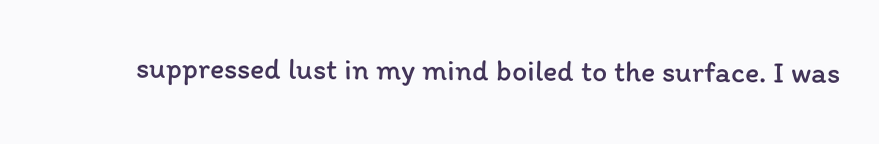suppressed lust in my mind boiled to the surface. I was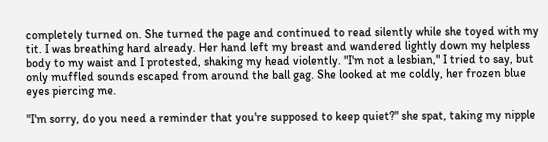completely turned on. She turned the page and continued to read silently while she toyed with my tit. I was breathing hard already. Her hand left my breast and wandered lightly down my helpless body to my waist and I protested, shaking my head violently. "I'm not a lesbian," I tried to say, but only muffled sounds escaped from around the ball gag. She looked at me coldly, her frozen blue eyes piercing me.

"I'm sorry, do you need a reminder that you're supposed to keep quiet?" she spat, taking my nipple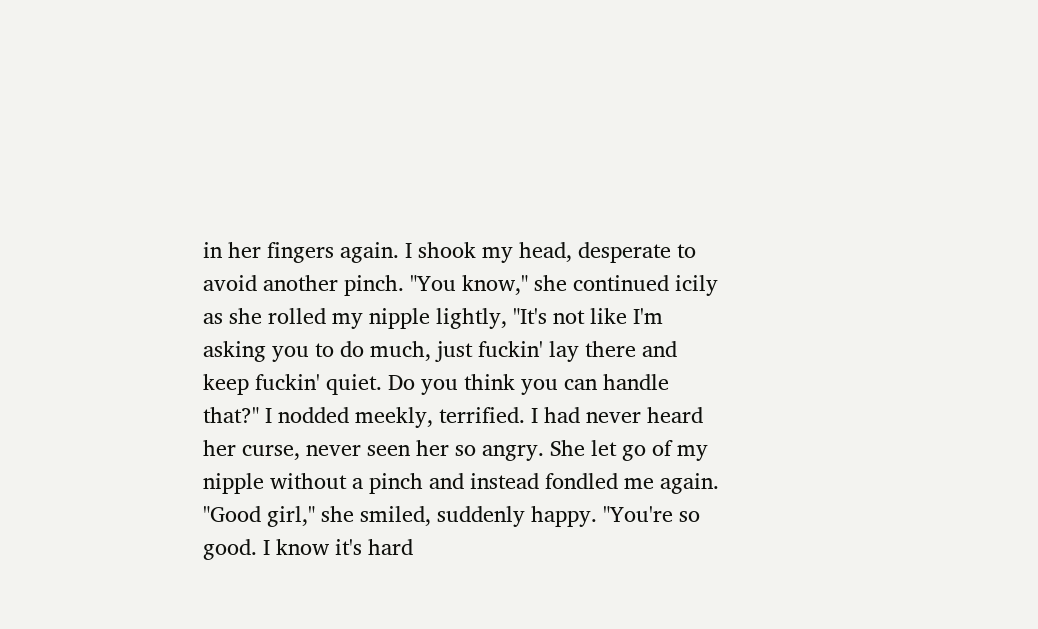in her fingers again. I shook my head, desperate to avoid another pinch. "You know," she continued icily as she rolled my nipple lightly, "It's not like I'm asking you to do much, just fuckin' lay there and keep fuckin' quiet. Do you think you can handle that?" I nodded meekly, terrified. I had never heard her curse, never seen her so angry. She let go of my nipple without a pinch and instead fondled me again. "Good girl," she smiled, suddenly happy. "You're so good. I know it's hard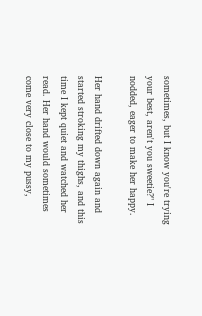sometimes, but I know you're trying your best, aren't you sweetie?" I nodded, eager to make her happy.

Her hand drifted down again and started stroking my thighs, and this time I kept quiet and watched her read. Her hand would sometimes come very close to my pussy,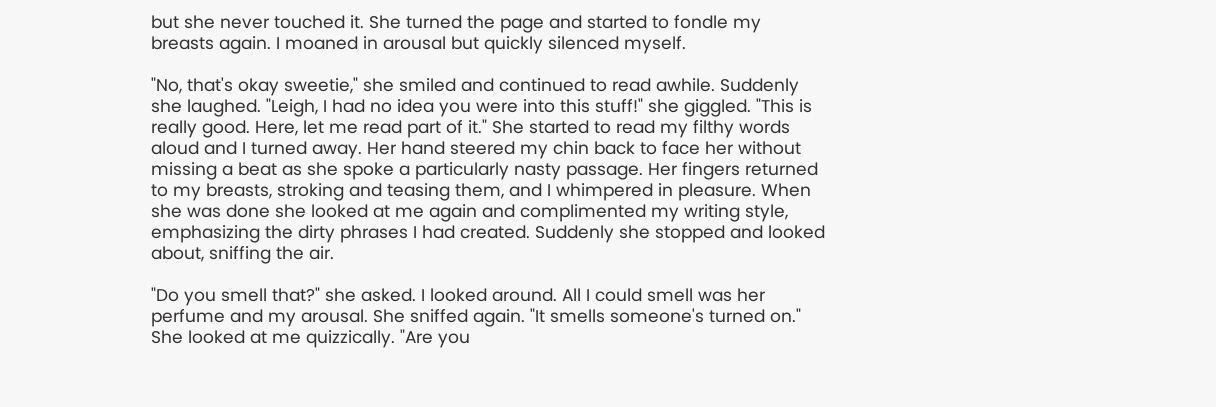but she never touched it. She turned the page and started to fondle my breasts again. I moaned in arousal but quickly silenced myself.

"No, that's okay sweetie," she smiled and continued to read awhile. Suddenly she laughed. "Leigh, I had no idea you were into this stuff!" she giggled. "This is really good. Here, let me read part of it." She started to read my filthy words aloud and I turned away. Her hand steered my chin back to face her without missing a beat as she spoke a particularly nasty passage. Her fingers returned to my breasts, stroking and teasing them, and I whimpered in pleasure. When she was done she looked at me again and complimented my writing style, emphasizing the dirty phrases I had created. Suddenly she stopped and looked about, sniffing the air.

"Do you smell that?" she asked. I looked around. All I could smell was her perfume and my arousal. She sniffed again. "It smells someone's turned on." She looked at me quizzically. "Are you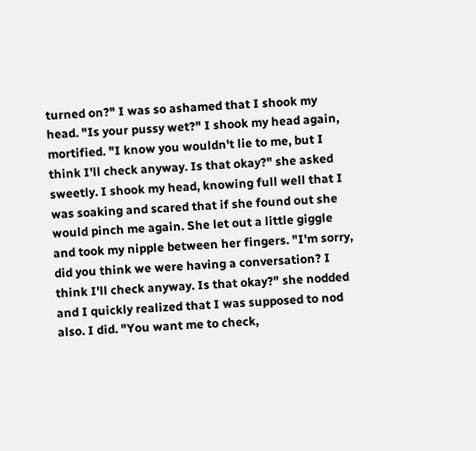turned on?" I was so ashamed that I shook my head. "Is your pussy wet?" I shook my head again, mortified. "I know you wouldn't lie to me, but I think I'll check anyway. Is that okay?" she asked sweetly. I shook my head, knowing full well that I was soaking and scared that if she found out she would pinch me again. She let out a little giggle and took my nipple between her fingers. "I'm sorry, did you think we were having a conversation? I think I'll check anyway. Is that okay?" she nodded and I quickly realized that I was supposed to nod also. I did. "You want me to check,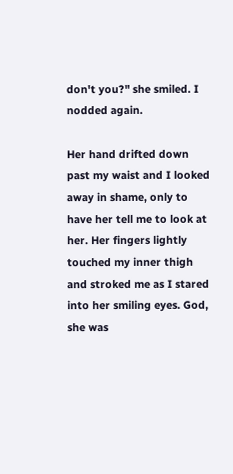don't you?" she smiled. I nodded again.

Her hand drifted down past my waist and I looked away in shame, only to have her tell me to look at her. Her fingers lightly touched my inner thigh and stroked me as I stared into her smiling eyes. God, she was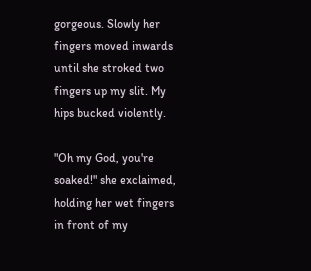gorgeous. Slowly her fingers moved inwards until she stroked two fingers up my slit. My hips bucked violently.

"Oh my God, you're soaked!" she exclaimed, holding her wet fingers in front of my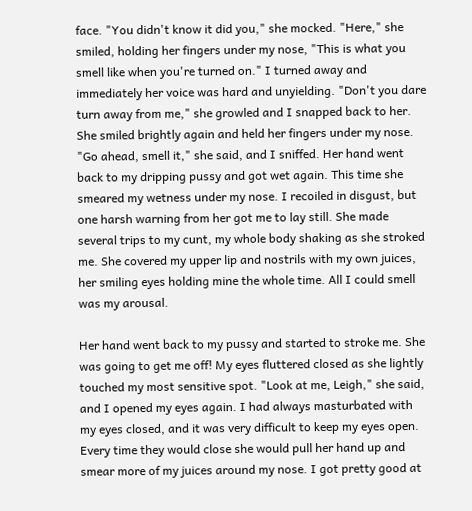face. "You didn't know it did you," she mocked. "Here," she smiled, holding her fingers under my nose, "This is what you smell like when you're turned on." I turned away and immediately her voice was hard and unyielding. "Don't you dare turn away from me," she growled and I snapped back to her. She smiled brightly again and held her fingers under my nose. "Go ahead, smell it," she said, and I sniffed. Her hand went back to my dripping pussy and got wet again. This time she smeared my wetness under my nose. I recoiled in disgust, but one harsh warning from her got me to lay still. She made several trips to my cunt, my whole body shaking as she stroked me. She covered my upper lip and nostrils with my own juices, her smiling eyes holding mine the whole time. All I could smell was my arousal.

Her hand went back to my pussy and started to stroke me. She was going to get me off! My eyes fluttered closed as she lightly touched my most sensitive spot. "Look at me, Leigh," she said, and I opened my eyes again. I had always masturbated with my eyes closed, and it was very difficult to keep my eyes open. Every time they would close she would pull her hand up and smear more of my juices around my nose. I got pretty good at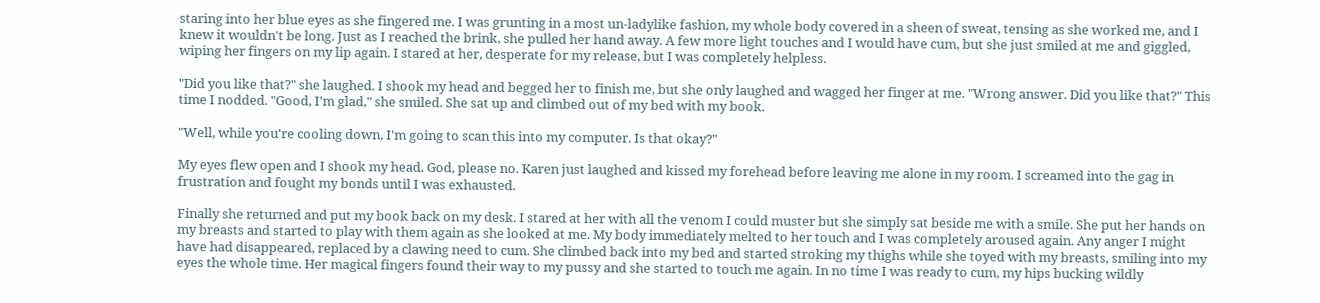staring into her blue eyes as she fingered me. I was grunting in a most un-ladylike fashion, my whole body covered in a sheen of sweat, tensing as she worked me, and I knew it wouldn't be long. Just as I reached the brink, she pulled her hand away. A few more light touches and I would have cum, but she just smiled at me and giggled, wiping her fingers on my lip again. I stared at her, desperate for my release, but I was completely helpless.

"Did you like that?" she laughed. I shook my head and begged her to finish me, but she only laughed and wagged her finger at me. "Wrong answer. Did you like that?" This time I nodded. "Good, I'm glad," she smiled. She sat up and climbed out of my bed with my book.

"Well, while you're cooling down, I'm going to scan this into my computer. Is that okay?"

My eyes flew open and I shook my head. God, please no. Karen just laughed and kissed my forehead before leaving me alone in my room. I screamed into the gag in frustration and fought my bonds until I was exhausted.

Finally she returned and put my book back on my desk. I stared at her with all the venom I could muster but she simply sat beside me with a smile. She put her hands on my breasts and started to play with them again as she looked at me. My body immediately melted to her touch and I was completely aroused again. Any anger I might have had disappeared, replaced by a clawing need to cum. She climbed back into my bed and started stroking my thighs while she toyed with my breasts, smiling into my eyes the whole time. Her magical fingers found their way to my pussy and she started to touch me again. In no time I was ready to cum, my hips bucking wildly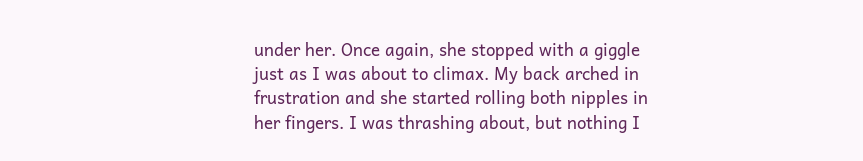under her. Once again, she stopped with a giggle just as I was about to climax. My back arched in frustration and she started rolling both nipples in her fingers. I was thrashing about, but nothing I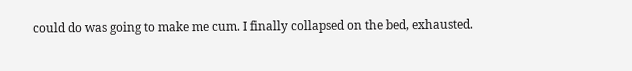could do was going to make me cum. I finally collapsed on the bed, exhausted.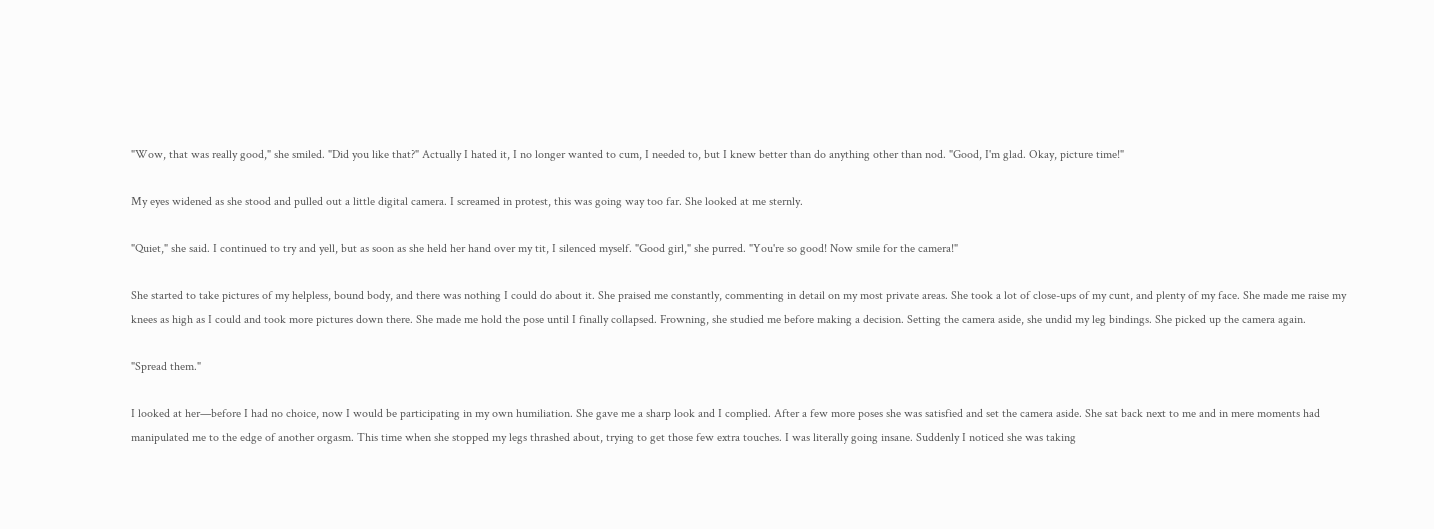"Wow, that was really good," she smiled. "Did you like that?" Actually I hated it, I no longer wanted to cum, I needed to, but I knew better than do anything other than nod. "Good, I'm glad. Okay, picture time!"

My eyes widened as she stood and pulled out a little digital camera. I screamed in protest, this was going way too far. She looked at me sternly.

"Quiet," she said. I continued to try and yell, but as soon as she held her hand over my tit, I silenced myself. "Good girl," she purred. "You're so good! Now smile for the camera!"

She started to take pictures of my helpless, bound body, and there was nothing I could do about it. She praised me constantly, commenting in detail on my most private areas. She took a lot of close-ups of my cunt, and plenty of my face. She made me raise my knees as high as I could and took more pictures down there. She made me hold the pose until I finally collapsed. Frowning, she studied me before making a decision. Setting the camera aside, she undid my leg bindings. She picked up the camera again.

"Spread them."

I looked at her—before I had no choice, now I would be participating in my own humiliation. She gave me a sharp look and I complied. After a few more poses she was satisfied and set the camera aside. She sat back next to me and in mere moments had manipulated me to the edge of another orgasm. This time when she stopped my legs thrashed about, trying to get those few extra touches. I was literally going insane. Suddenly I noticed she was taking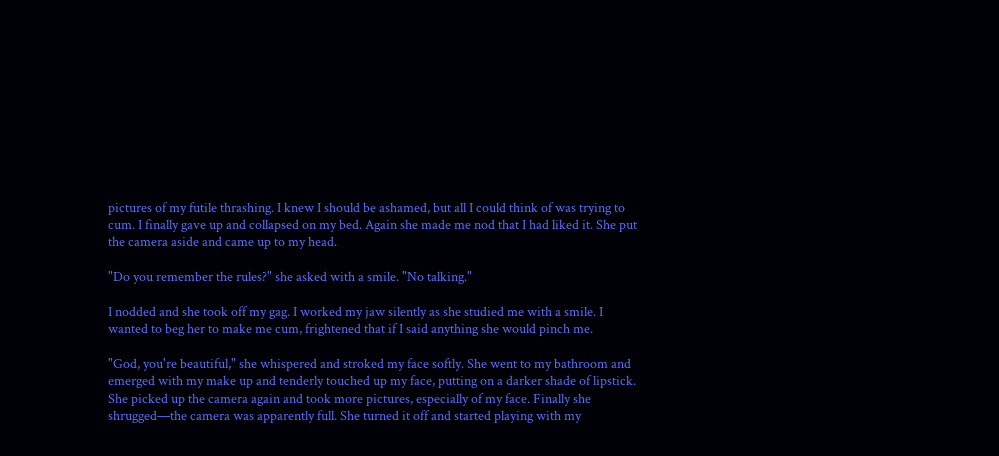pictures of my futile thrashing. I knew I should be ashamed, but all I could think of was trying to cum. I finally gave up and collapsed on my bed. Again she made me nod that I had liked it. She put the camera aside and came up to my head.

"Do you remember the rules?" she asked with a smile. "No talking."

I nodded and she took off my gag. I worked my jaw silently as she studied me with a smile. I wanted to beg her to make me cum, frightened that if I said anything she would pinch me.

"God, you're beautiful," she whispered and stroked my face softly. She went to my bathroom and emerged with my make up and tenderly touched up my face, putting on a darker shade of lipstick. She picked up the camera again and took more pictures, especially of my face. Finally she shrugged—the camera was apparently full. She turned it off and started playing with my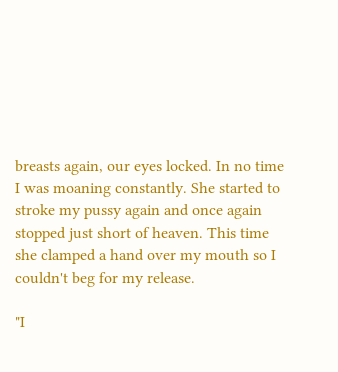breasts again, our eyes locked. In no time I was moaning constantly. She started to stroke my pussy again and once again stopped just short of heaven. This time she clamped a hand over my mouth so I couldn't beg for my release.

"I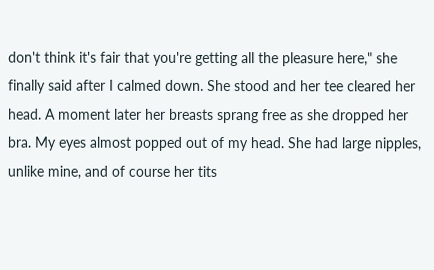don't think it's fair that you're getting all the pleasure here," she finally said after I calmed down. She stood and her tee cleared her head. A moment later her breasts sprang free as she dropped her bra. My eyes almost popped out of my head. She had large nipples, unlike mine, and of course her tits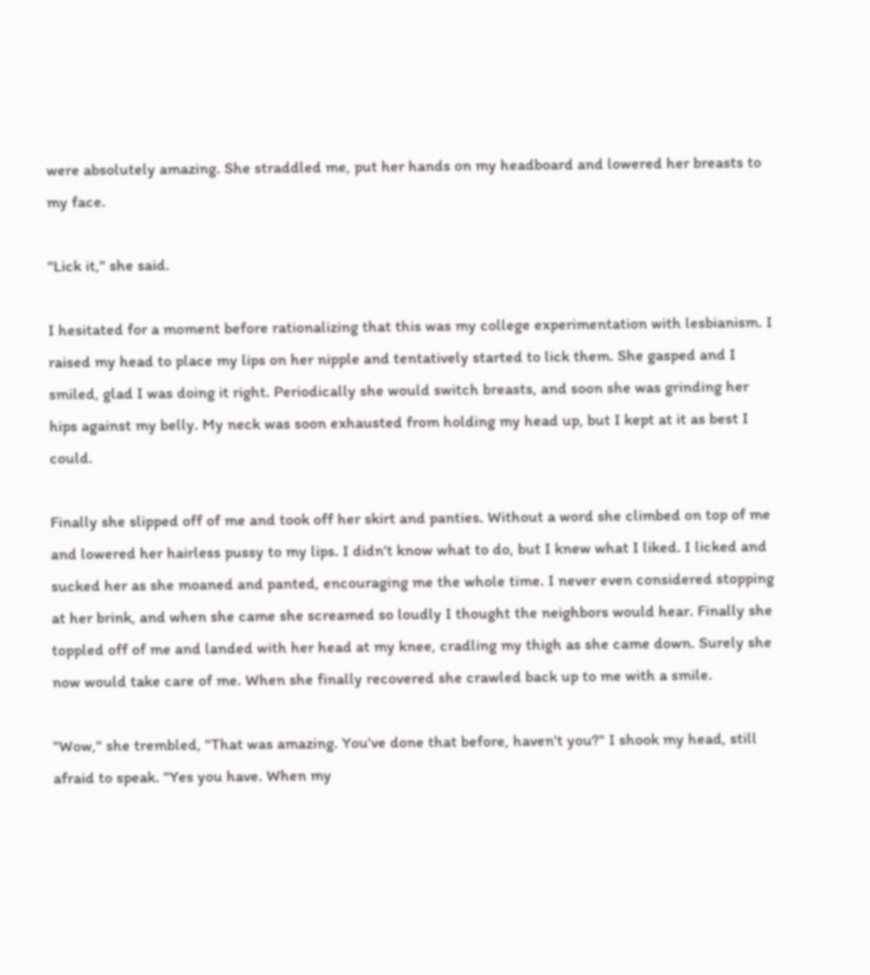were absolutely amazing. She straddled me, put her hands on my headboard and lowered her breasts to my face.

"Lick it," she said.

I hesitated for a moment before rationalizing that this was my college experimentation with lesbianism. I raised my head to place my lips on her nipple and tentatively started to lick them. She gasped and I smiled, glad I was doing it right. Periodically she would switch breasts, and soon she was grinding her hips against my belly. My neck was soon exhausted from holding my head up, but I kept at it as best I could.

Finally she slipped off of me and took off her skirt and panties. Without a word she climbed on top of me and lowered her hairless pussy to my lips. I didn't know what to do, but I knew what I liked. I licked and sucked her as she moaned and panted, encouraging me the whole time. I never even considered stopping at her brink, and when she came she screamed so loudly I thought the neighbors would hear. Finally she toppled off of me and landed with her head at my knee, cradling my thigh as she came down. Surely she now would take care of me. When she finally recovered she crawled back up to me with a smile.

"Wow," she trembled, "That was amazing. You've done that before, haven't you?" I shook my head, still afraid to speak. "Yes you have. When my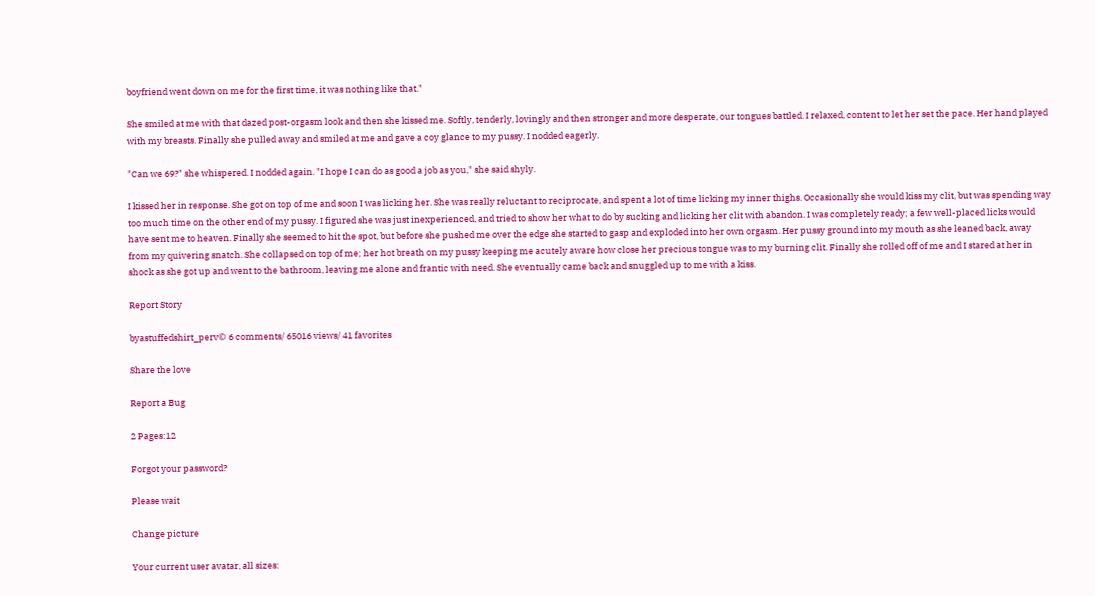boyfriend went down on me for the first time, it was nothing like that."

She smiled at me with that dazed post-orgasm look and then she kissed me. Softly, tenderly, lovingly and then stronger and more desperate, our tongues battled. I relaxed, content to let her set the pace. Her hand played with my breasts. Finally she pulled away and smiled at me and gave a coy glance to my pussy. I nodded eagerly.

"Can we 69?" she whispered. I nodded again. "I hope I can do as good a job as you," she said shyly.

I kissed her in response. She got on top of me and soon I was licking her. She was really reluctant to reciprocate, and spent a lot of time licking my inner thighs. Occasionally she would kiss my clit, but was spending way too much time on the other end of my pussy. I figured she was just inexperienced, and tried to show her what to do by sucking and licking her clit with abandon. I was completely ready; a few well-placed licks would have sent me to heaven. Finally she seemed to hit the spot, but before she pushed me over the edge she started to gasp and exploded into her own orgasm. Her pussy ground into my mouth as she leaned back, away from my quivering snatch. She collapsed on top of me; her hot breath on my pussy keeping me acutely aware how close her precious tongue was to my burning clit. Finally she rolled off of me and I stared at her in shock as she got up and went to the bathroom, leaving me alone and frantic with need. She eventually came back and snuggled up to me with a kiss.

Report Story

byastuffedshirt_perv© 6 comments/ 65016 views/ 41 favorites

Share the love

Report a Bug

2 Pages:12

Forgot your password?

Please wait

Change picture

Your current user avatar, all sizes: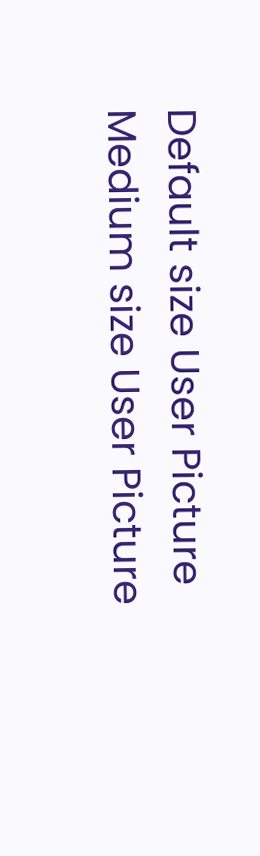Default size User Picture  Medium size User Picture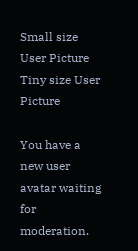Small size User Picture  Tiny size User Picture

You have a new user avatar waiting for moderation.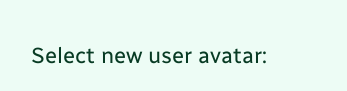Select new user avatar: